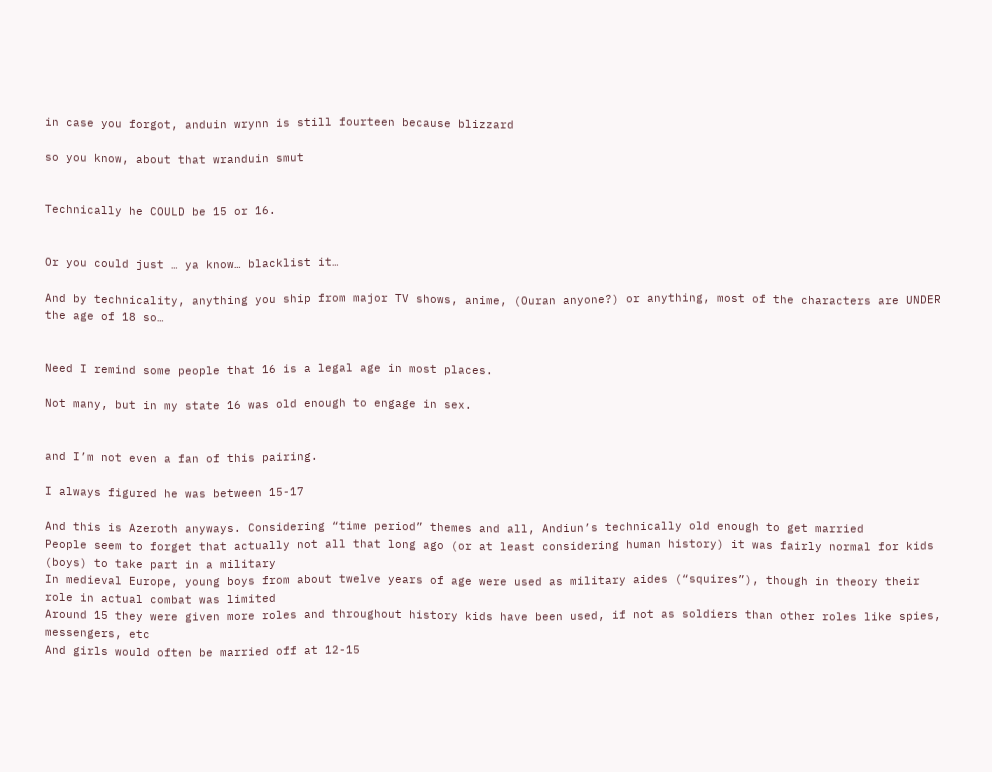in case you forgot, anduin wrynn is still fourteen because blizzard

so you know, about that wranduin smut


Technically he COULD be 15 or 16.


Or you could just … ya know… blacklist it…

And by technicality, anything you ship from major TV shows, anime, (Ouran anyone?) or anything, most of the characters are UNDER the age of 18 so…


Need I remind some people that 16 is a legal age in most places.

Not many, but in my state 16 was old enough to engage in sex.


and I’m not even a fan of this pairing.

I always figured he was between 15-17

And this is Azeroth anyways. Considering “time period” themes and all, Andiun’s technically old enough to get married
People seem to forget that actually not all that long ago (or at least considering human history) it was fairly normal for kids (boys) to take part in a military
In medieval Europe, young boys from about twelve years of age were used as military aides (“squires”), though in theory their role in actual combat was limited
Around 15 they were given more roles and throughout history kids have been used, if not as soldiers than other roles like spies, messengers, etc
And girls would often be married off at 12-15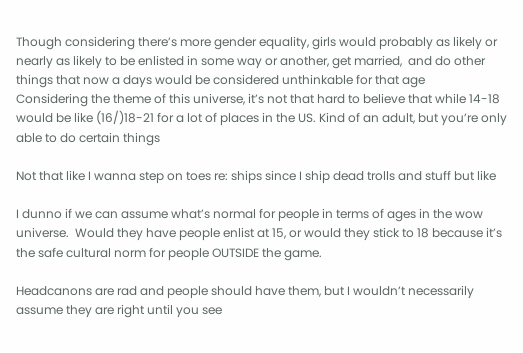Though considering there’s more gender equality, girls would probably as likely or nearly as likely to be enlisted in some way or another, get married,  and do other things that now a days would be considered unthinkable for that age
Considering the theme of this universe, it’s not that hard to believe that while 14-18 would be like (16/)18-21 for a lot of places in the US. Kind of an adult, but you’re only able to do certain things

Not that like I wanna step on toes re: ships since I ship dead trolls and stuff but like

I dunno if we can assume what’s normal for people in terms of ages in the wow universe.  Would they have people enlist at 15, or would they stick to 18 because it’s the safe cultural norm for people OUTSIDE the game.

Headcanons are rad and people should have them, but I wouldn’t necessarily assume they are right until you see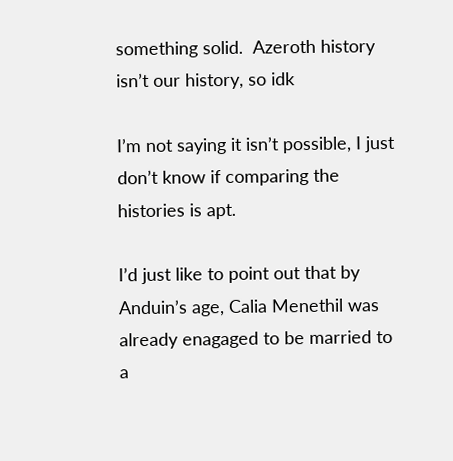something solid.  Azeroth history isn’t our history, so idk

I’m not saying it isn’t possible, I just don’t know if comparing the histories is apt.

I’d just like to point out that by Anduin’s age, Calia Menethil was already enagaged to be married to a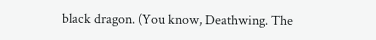black dragon. (You know, Deathwing. The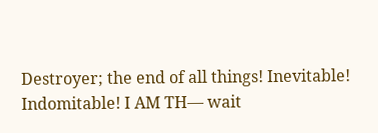Destroyer; the end of all things! Inevitable! Indomitable! I AM TH— wait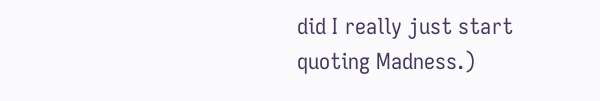did I really just start quoting Madness.)